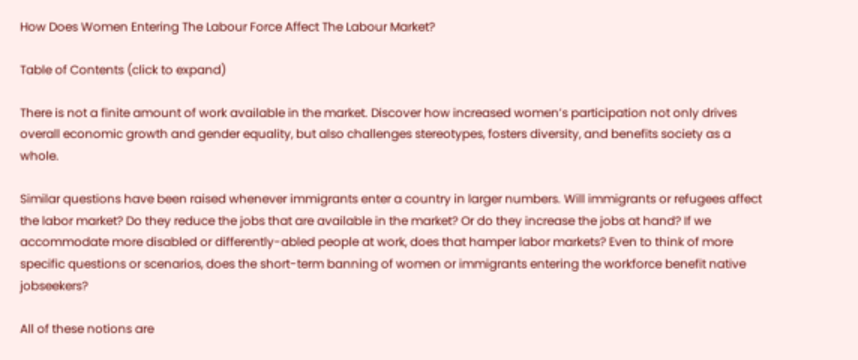How Does Women Entering The Labour Force Affect The Labour Market?

Table of Contents (click to expand)

There is not a finite amount of work available in the market. Discover how increased women’s participation not only drives overall economic growth and gender equality, but also challenges stereotypes, fosters diversity, and benefits society as a whole.

Similar questions have been raised whenever immigrants enter a country in larger numbers. Will immigrants or refugees affect the labor market? Do they reduce the jobs that are available in the market? Or do they increase the jobs at hand? If we accommodate more disabled or differently-abled people at work, does that hamper labor markets? Even to think of more specific questions or scenarios, does the short-term banning of women or immigrants entering the workforce benefit native jobseekers?

All of these notions are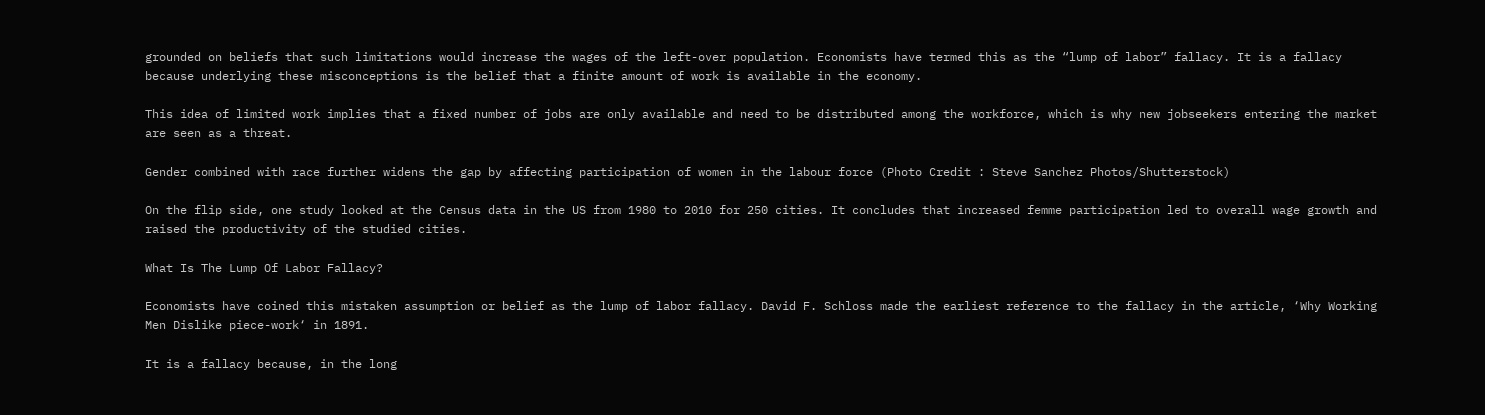grounded on beliefs that such limitations would increase the wages of the left-over population. Economists have termed this as the “lump of labor” fallacy. It is a fallacy because underlying these misconceptions is the belief that a finite amount of work is available in the economy.

This idea of limited work implies that a fixed number of jobs are only available and need to be distributed among the workforce, which is why new jobseekers entering the market are seen as a threat.

Gender combined with race further widens the gap by affecting participation of women in the labour force (Photo Credit : Steve Sanchez Photos/Shutterstock)

On the flip side, one study looked at the Census data in the US from 1980 to 2010 for 250 cities. It concludes that increased femme participation led to overall wage growth and raised the productivity of the studied cities.

What Is The Lump Of Labor Fallacy?

Economists have coined this mistaken assumption or belief as the lump of labor fallacy. David F. Schloss made the earliest reference to the fallacy in the article, ‘Why Working Men Dislike piece-work‘ in 1891.

It is a fallacy because, in the long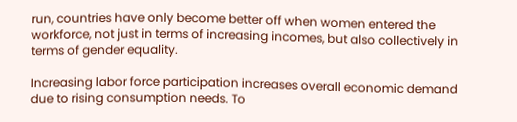run, countries have only become better off when women entered the workforce, not just in terms of increasing incomes, but also collectively in terms of gender equality.

Increasing labor force participation increases overall economic demand due to rising consumption needs. To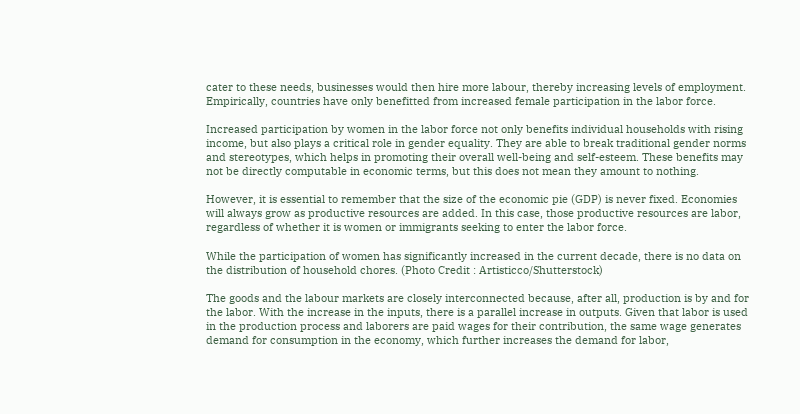cater to these needs, businesses would then hire more labour, thereby increasing levels of employment. Empirically, countries have only benefitted from increased female participation in the labor force.

Increased participation by women in the labor force not only benefits individual households with rising income, but also plays a critical role in gender equality. They are able to break traditional gender norms and stereotypes, which helps in promoting their overall well-being and self-esteem. These benefits may not be directly computable in economic terms, but this does not mean they amount to nothing.

However, it is essential to remember that the size of the economic pie (GDP) is never fixed. Economies will always grow as productive resources are added. In this case, those productive resources are labor, regardless of whether it is women or immigrants seeking to enter the labor force.

While the participation of women has significantly increased in the current decade, there is no data on the distribution of household chores. (Photo Credit : Artisticco/Shutterstock)

The goods and the labour markets are closely interconnected because, after all, production is by and for the labor. With the increase in the inputs, there is a parallel increase in outputs. Given that labor is used in the production process and laborers are paid wages for their contribution, the same wage generates demand for consumption in the economy, which further increases the demand for labor,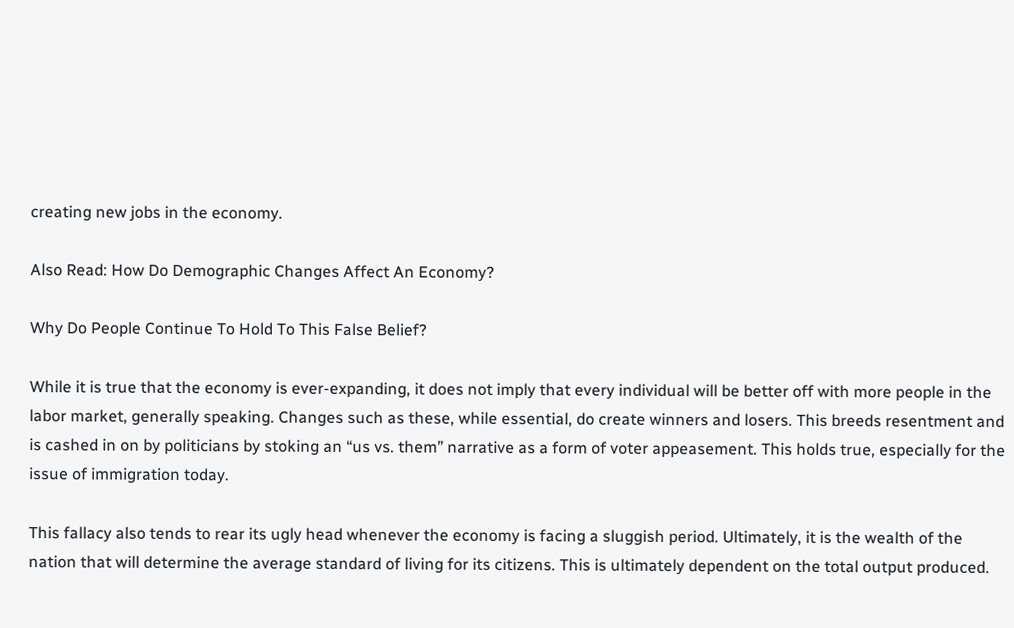creating new jobs in the economy.

Also Read: How Do Demographic Changes Affect An Economy?

Why Do People Continue To Hold To This False Belief?

While it is true that the economy is ever-expanding, it does not imply that every individual will be better off with more people in the labor market, generally speaking. Changes such as these, while essential, do create winners and losers. This breeds resentment and is cashed in on by politicians by stoking an “us vs. them” narrative as a form of voter appeasement. This holds true, especially for the issue of immigration today.

This fallacy also tends to rear its ugly head whenever the economy is facing a sluggish period. Ultimately, it is the wealth of the nation that will determine the average standard of living for its citizens. This is ultimately dependent on the total output produced.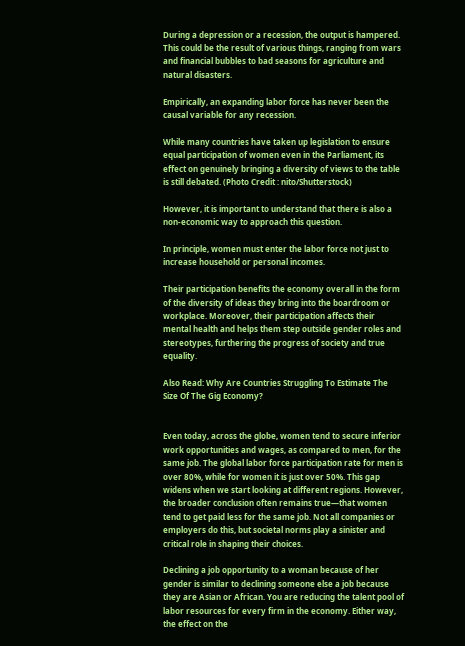During a depression or a recession, the output is hampered. This could be the result of various things, ranging from wars and financial bubbles to bad seasons for agriculture and natural disasters.

Empirically, an expanding labor force has never been the causal variable for any recession.

While many countries have taken up legislation to ensure equal participation of women even in the Parliament, its effect on genuinely bringing a diversity of views to the table is still debated. (Photo Credit : nito/Shutterstock)

However, it is important to understand that there is also a non-economic way to approach this question.

In principle, women must enter the labor force not just to increase household or personal incomes.

Their participation benefits the economy overall in the form of the diversity of ideas they bring into the boardroom or workplace. Moreover, their participation affects their mental health and helps them step outside gender roles and stereotypes, furthering the progress of society and true equality.

Also Read: Why Are Countries Struggling To Estimate The Size Of The Gig Economy?


Even today, across the globe, women tend to secure inferior work opportunities and wages, as compared to men, for the same job. The global labor force participation rate for men is over 80%, while for women it is just over 50%. This gap widens when we start looking at different regions. However, the broader conclusion often remains true—that women tend to get paid less for the same job. Not all companies or employers do this, but societal norms play a sinister and critical role in shaping their choices.

Declining a job opportunity to a woman because of her gender is similar to declining someone else a job because they are Asian or African. You are reducing the talent pool of labor resources for every firm in the economy. Either way, the effect on the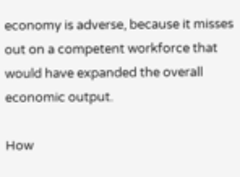economy is adverse, because it misses out on a competent workforce that would have expanded the overall economic output.

How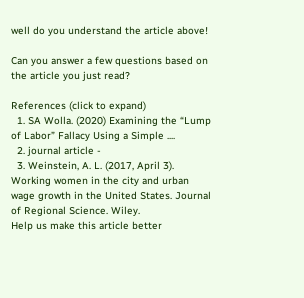well do you understand the article above!

Can you answer a few questions based on the article you just read?

References (click to expand)
  1. SA Wolla. (2020) Examining the “Lump of Labor” Fallacy Using a Simple ....
  2. journal article -
  3. Weinstein, A. L. (2017, April 3). Working women in the city and urban wage growth in the United States. Journal of Regional Science. Wiley.
Help us make this article better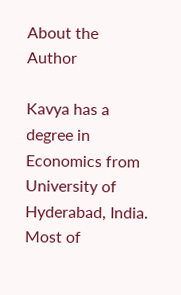About the Author

Kavya has a degree in Economics from University of Hyderabad, India. Most of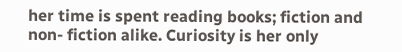her time is spent reading books; fiction and non- fiction alike. Curiosity is her only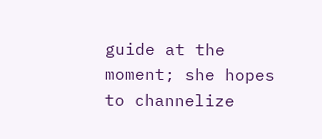guide at the moment; she hopes to channelize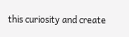this curiosity and create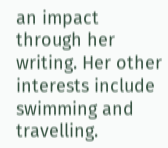an impact through her writing. Her other interests include swimming and travelling.